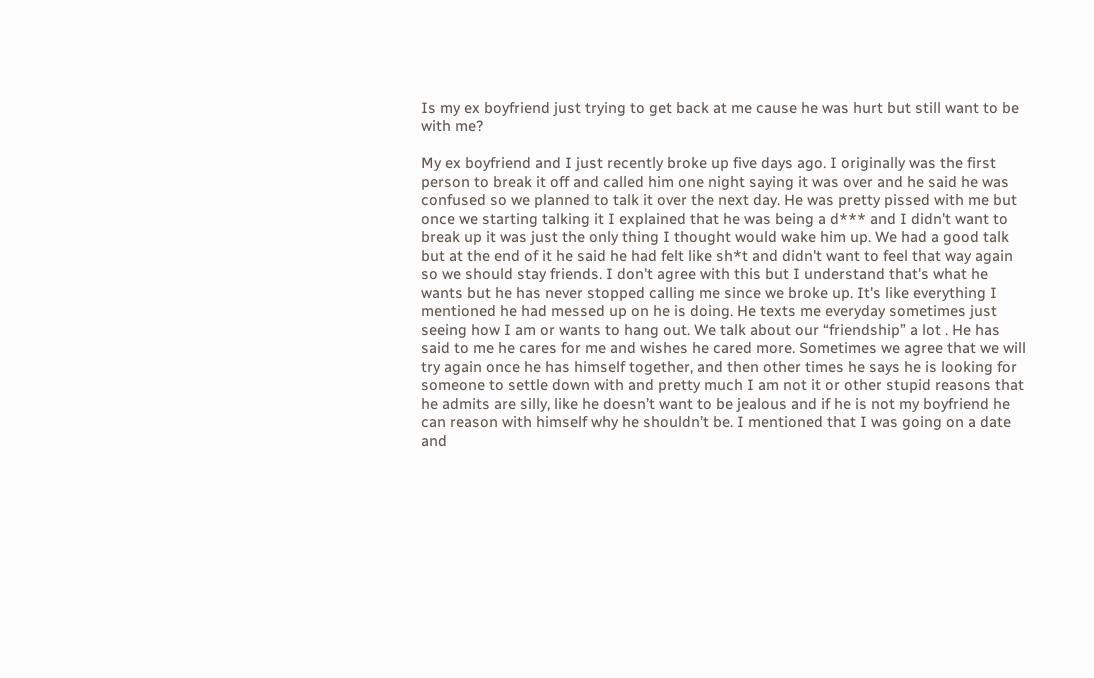Is my ex boyfriend just trying to get back at me cause he was hurt but still want to be with me?

My ex boyfriend and I just recently broke up five days ago. I originally was the first person to break it off and called him one night saying it was over and he said he was confused so we planned to talk it over the next day. He was pretty pissed with me but once we starting talking it I explained that he was being a d*** and I didn't want to break up it was just the only thing I thought would wake him up. We had a good talk but at the end of it he said he had felt like sh*t and didn't want to feel that way again so we should stay friends. I don't agree with this but I understand that's what he wants but he has never stopped calling me since we broke up. It's like everything I mentioned he had messed up on he is doing. He texts me everyday sometimes just seeing how I am or wants to hang out. We talk about our “friendship” a lot . He has said to me he cares for me and wishes he cared more. Sometimes we agree that we will try again once he has himself together, and then other times he says he is looking for someone to settle down with and pretty much I am not it or other stupid reasons that he admits are silly, like he doesn’t want to be jealous and if he is not my boyfriend he can reason with himself why he shouldn’t be. I mentioned that I was going on a date and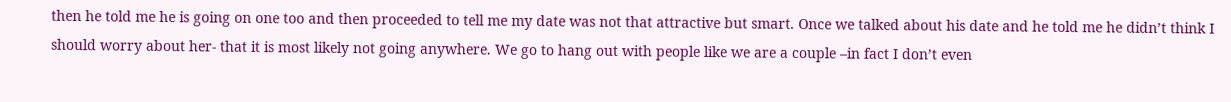then he told me he is going on one too and then proceeded to tell me my date was not that attractive but smart. Once we talked about his date and he told me he didn’t think I should worry about her- that it is most likely not going anywhere. We go to hang out with people like we are a couple –in fact I don’t even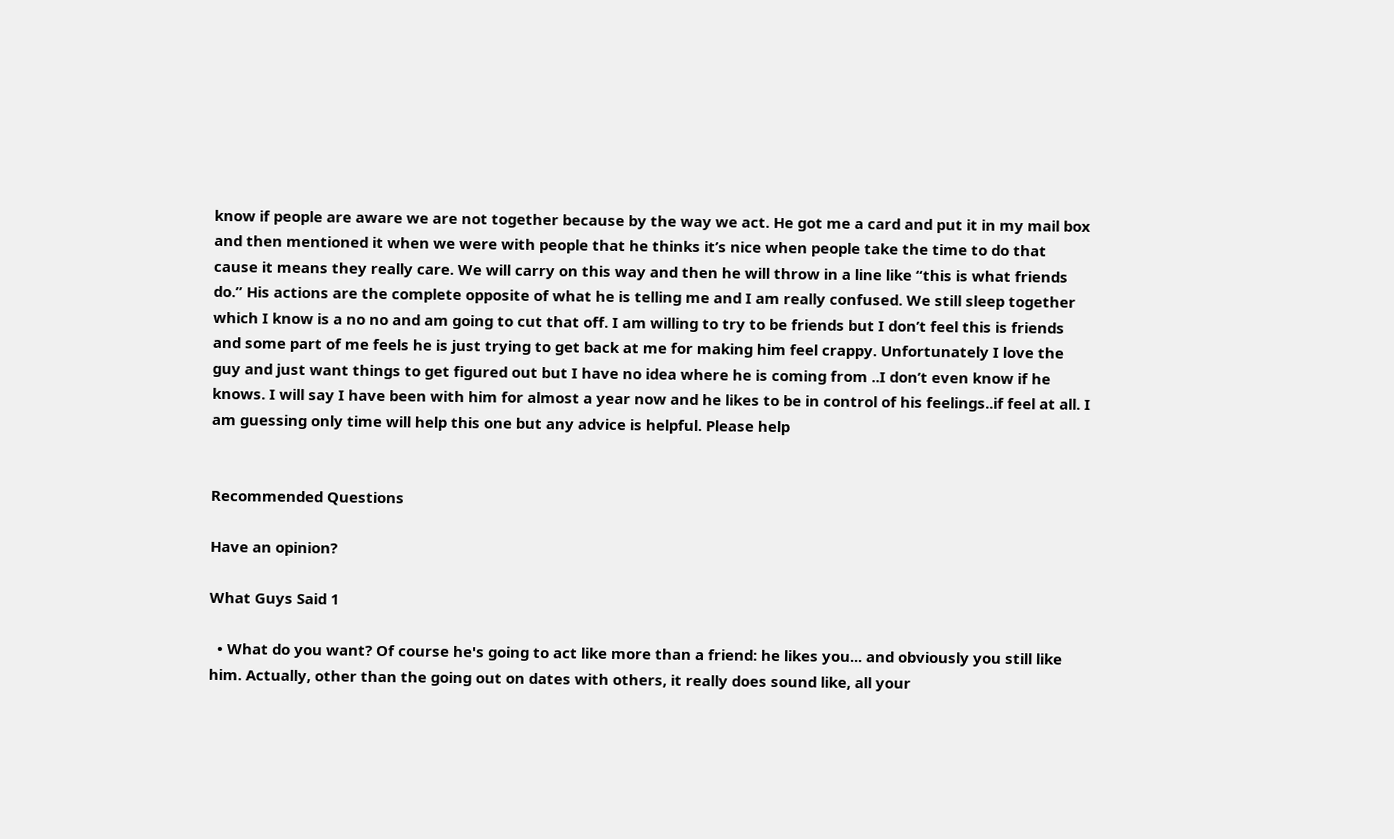know if people are aware we are not together because by the way we act. He got me a card and put it in my mail box and then mentioned it when we were with people that he thinks it’s nice when people take the time to do that cause it means they really care. We will carry on this way and then he will throw in a line like “this is what friends do.” His actions are the complete opposite of what he is telling me and I am really confused. We still sleep together which I know is a no no and am going to cut that off. I am willing to try to be friends but I don’t feel this is friends and some part of me feels he is just trying to get back at me for making him feel crappy. Unfortunately I love the guy and just want things to get figured out but I have no idea where he is coming from ..I don’t even know if he knows. I will say I have been with him for almost a year now and he likes to be in control of his feelings..if feel at all. I am guessing only time will help this one but any advice is helpful. Please help


Recommended Questions

Have an opinion?

What Guys Said 1

  • What do you want? Of course he's going to act like more than a friend: he likes you... and obviously you still like him. Actually, other than the going out on dates with others, it really does sound like, all your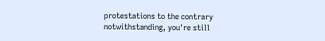protestations to the contrary notwithstanding, you're still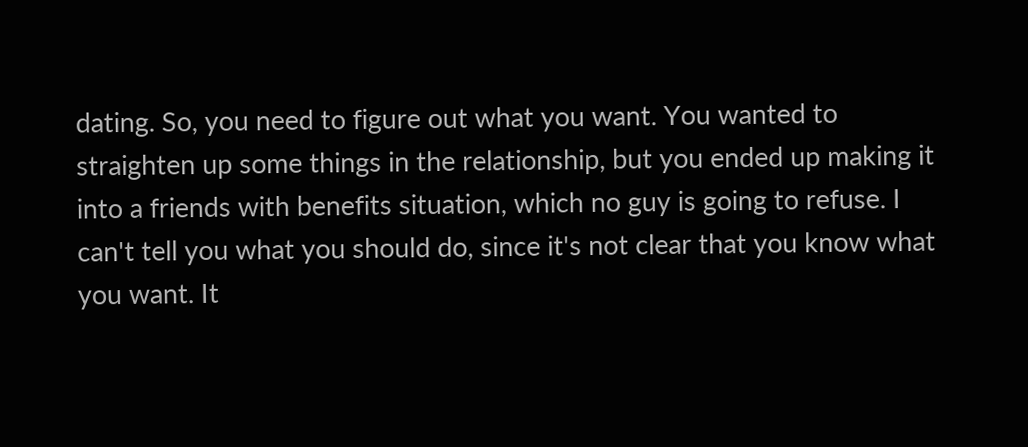dating. So, you need to figure out what you want. You wanted to straighten up some things in the relationship, but you ended up making it into a friends with benefits situation, which no guy is going to refuse. I can't tell you what you should do, since it's not clear that you know what you want. It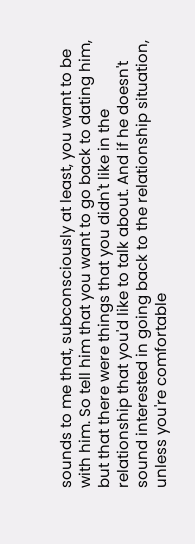sounds to me that, subconsciously at least, you want to be with him. So tell him that you want to go back to dating him, but that there were things that you didn't like in the relationship that you'd like to talk about. And if he doesn't sound interested in going back to the relationship situation, unless you're comfortable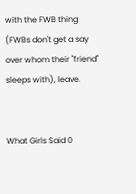with the FWB thing (FWBs don't get a say over whom their "friend" sleeps with), leave.


What Girls Said 0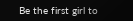Be the first girl to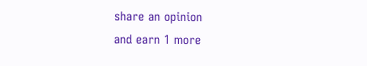share an opinion
and earn 1 more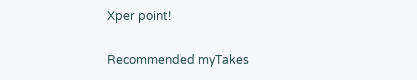Xper point!

Recommended myTakes